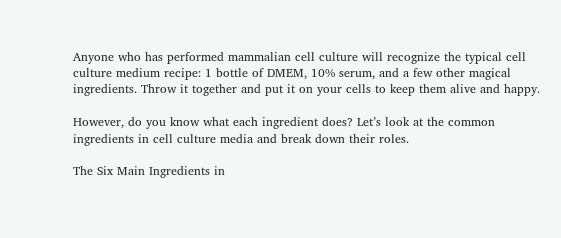Anyone who has performed mammalian cell culture will recognize the typical cell culture medium recipe: 1 bottle of DMEM, 10% serum, and a few other magical ingredients. Throw it together and put it on your cells to keep them alive and happy.

However, do you know what each ingredient does? Let’s look at the common ingredients in cell culture media and break down their roles.

The Six Main Ingredients in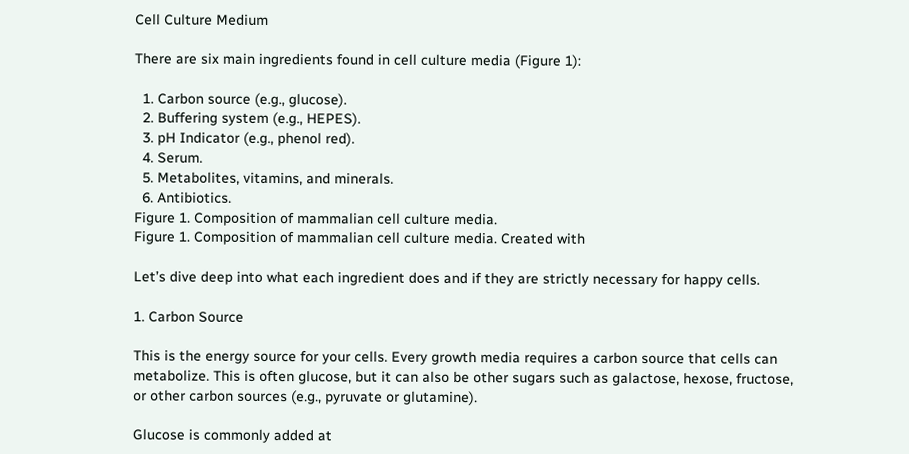Cell Culture Medium

There are six main ingredients found in cell culture media (Figure 1):

  1. Carbon source (e.g., glucose).
  2. Buffering system (e.g., HEPES).
  3. pH Indicator (e.g., phenol red).
  4. Serum.
  5. Metabolites, vitamins, and minerals.
  6. Antibiotics.
Figure 1. Composition of mammalian cell culture media.
Figure 1. Composition of mammalian cell culture media. Created with

Let’s dive deep into what each ingredient does and if they are strictly necessary for happy cells.

1. Carbon Source

This is the energy source for your cells. Every growth media requires a carbon source that cells can metabolize. This is often glucose, but it can also be other sugars such as galactose, hexose, fructose, or other carbon sources (e.g., pyruvate or glutamine).

Glucose is commonly added at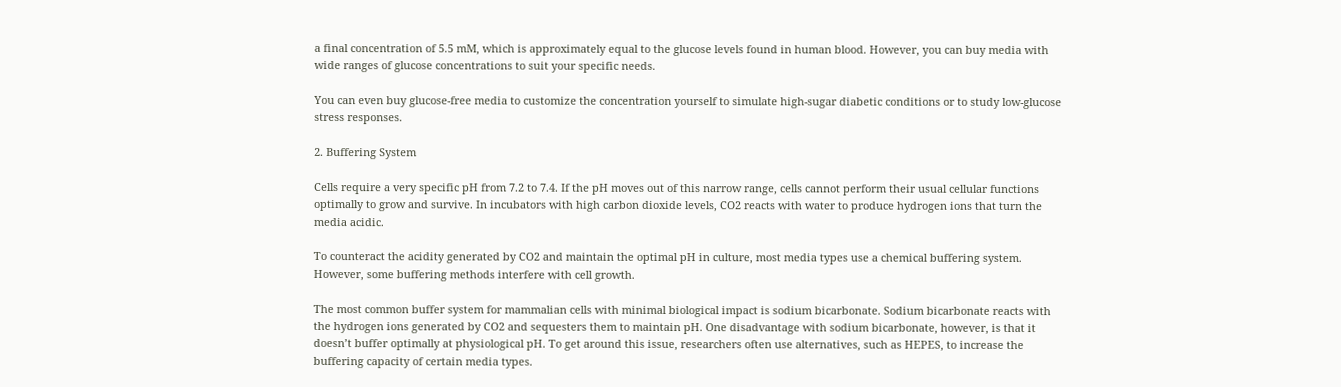a final concentration of 5.5 mM, which is approximately equal to the glucose levels found in human blood. However, you can buy media with wide ranges of glucose concentrations to suit your specific needs.

You can even buy glucose-free media to customize the concentration yourself to simulate high-sugar diabetic conditions or to study low-glucose stress responses.

2. Buffering System

Cells require a very specific pH from 7.2 to 7.4. If the pH moves out of this narrow range, cells cannot perform their usual cellular functions optimally to grow and survive. In incubators with high carbon dioxide levels, CO2 reacts with water to produce hydrogen ions that turn the media acidic.

To counteract the acidity generated by CO2 and maintain the optimal pH in culture, most media types use a chemical buffering system. However, some buffering methods interfere with cell growth.

The most common buffer system for mammalian cells with minimal biological impact is sodium bicarbonate. Sodium bicarbonate reacts with the hydrogen ions generated by CO2 and sequesters them to maintain pH. One disadvantage with sodium bicarbonate, however, is that it doesn’t buffer optimally at physiological pH. To get around this issue, researchers often use alternatives, such as HEPES, to increase the buffering capacity of certain media types.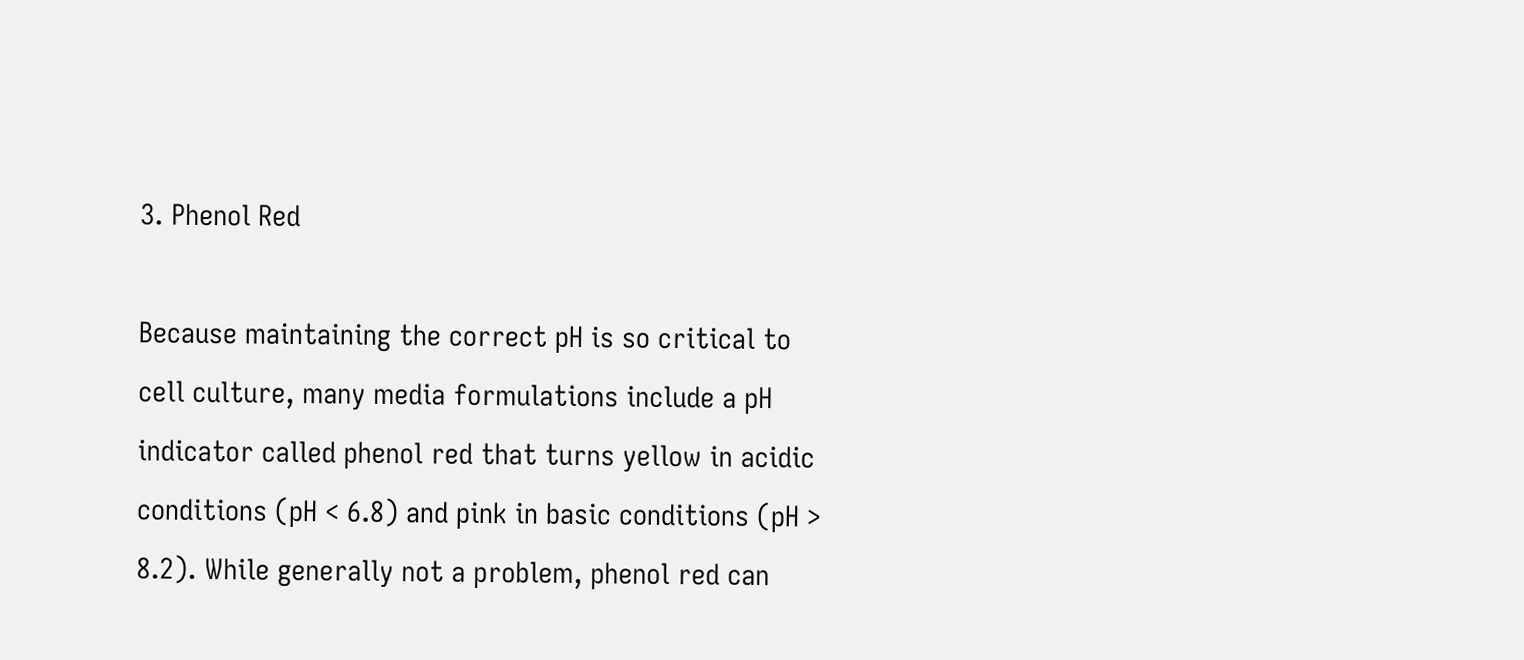3. Phenol Red

Because maintaining the correct pH is so critical to cell culture, many media formulations include a pH indicator called phenol red that turns yellow in acidic conditions (pH < 6.8) and pink in basic conditions (pH > 8.2). While generally not a problem, phenol red can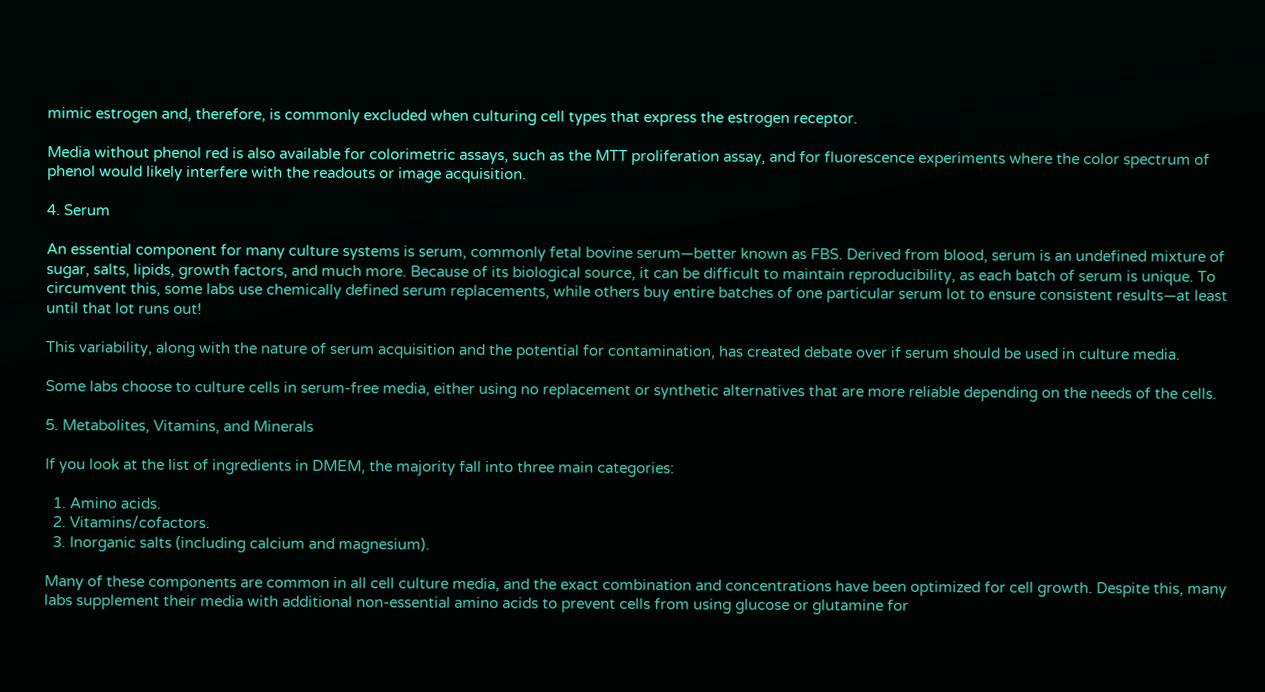mimic estrogen and, therefore, is commonly excluded when culturing cell types that express the estrogen receptor.

Media without phenol red is also available for colorimetric assays, such as the MTT proliferation assay, and for fluorescence experiments where the color spectrum of phenol would likely interfere with the readouts or image acquisition.

4. Serum

An essential component for many culture systems is serum, commonly fetal bovine serum—better known as FBS. Derived from blood, serum is an undefined mixture of sugar, salts, lipids, growth factors, and much more. Because of its biological source, it can be difficult to maintain reproducibility, as each batch of serum is unique. To circumvent this, some labs use chemically defined serum replacements, while others buy entire batches of one particular serum lot to ensure consistent results—at least until that lot runs out!

This variability, along with the nature of serum acquisition and the potential for contamination, has created debate over if serum should be used in culture media.

Some labs choose to culture cells in serum-free media, either using no replacement or synthetic alternatives that are more reliable depending on the needs of the cells.

5. Metabolites, Vitamins, and Minerals

If you look at the list of ingredients in DMEM, the majority fall into three main categories:

  1. Amino acids.
  2. Vitamins/cofactors.
  3. Inorganic salts (including calcium and magnesium).

Many of these components are common in all cell culture media, and the exact combination and concentrations have been optimized for cell growth. Despite this, many labs supplement their media with additional non-essential amino acids to prevent cells from using glucose or glutamine for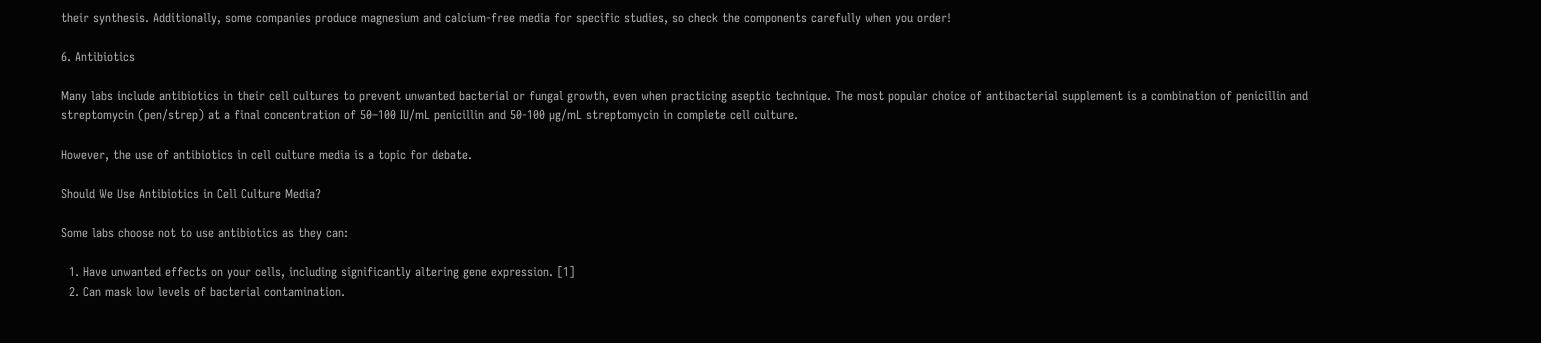their synthesis. Additionally, some companies produce magnesium and calcium-free media for specific studies, so check the components carefully when you order!

6. Antibiotics

Many labs include antibiotics in their cell cultures to prevent unwanted bacterial or fungal growth, even when practicing aseptic technique. The most popular choice of antibacterial supplement is a combination of penicillin and streptomycin (pen/strep) at a final concentration of 50–100 IU/mL penicillin and 50-100 µg/mL streptomycin in complete cell culture.

However, the use of antibiotics in cell culture media is a topic for debate.

Should We Use Antibiotics in Cell Culture Media?

Some labs choose not to use antibiotics as they can:

  1. Have unwanted effects on your cells, including significantly altering gene expression. [1]
  2. Can mask low levels of bacterial contamination.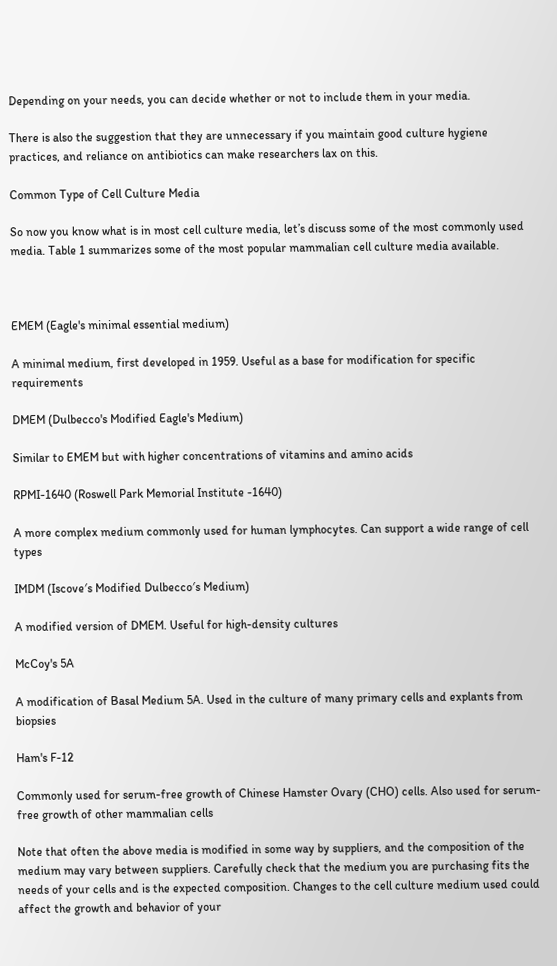Depending on your needs, you can decide whether or not to include them in your media.

There is also the suggestion that they are unnecessary if you maintain good culture hygiene practices, and reliance on antibiotics can make researchers lax on this.

Common Type of Cell Culture Media

So now you know what is in most cell culture media, let’s discuss some of the most commonly used media. Table 1 summarizes some of the most popular mammalian cell culture media available.



EMEM (Eagle's minimal essential medium)

A minimal medium, first developed in 1959. Useful as a base for modification for specific requirements

DMEM (Dulbecco's Modified Eagle's Medium)

Similar to EMEM but with higher concentrations of vitamins and amino acids

RPMI-1640 (Roswell Park Memorial Institute -1640)

A more complex medium commonly used for human lymphocytes. Can support a wide range of cell types

IMDM (Iscove′s Modified Dulbecco′s Medium)

A modified version of DMEM. Useful for high-density cultures

McCoy's 5A

A modification of Basal Medium 5A. Used in the culture of many primary cells and explants from biopsies

Ham's F-12

Commonly used for serum-free growth of Chinese Hamster Ovary (CHO) cells. Also used for serum-free growth of other mammalian cells

Note that often the above media is modified in some way by suppliers, and the composition of the medium may vary between suppliers. Carefully check that the medium you are purchasing fits the needs of your cells and is the expected composition. Changes to the cell culture medium used could affect the growth and behavior of your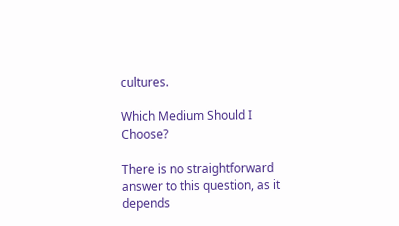cultures.

Which Medium Should I Choose?

There is no straightforward answer to this question, as it depends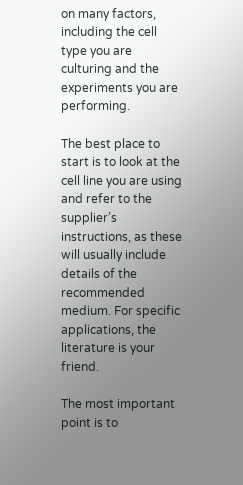on many factors, including the cell type you are culturing and the experiments you are performing.

The best place to start is to look at the cell line you are using and refer to the supplier’s instructions, as these will usually include details of the recommended medium. For specific applications, the literature is your friend.

The most important point is to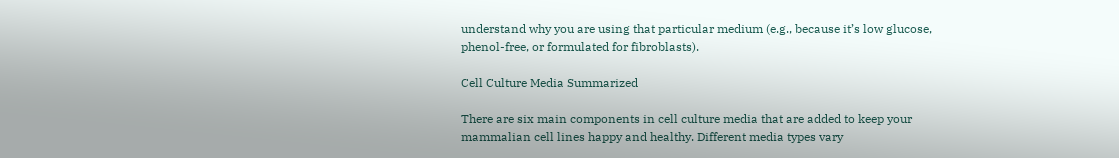understand why you are using that particular medium (e.g., because it’s low glucose, phenol-free, or formulated for fibroblasts).

Cell Culture Media Summarized

There are six main components in cell culture media that are added to keep your mammalian cell lines happy and healthy. Different media types vary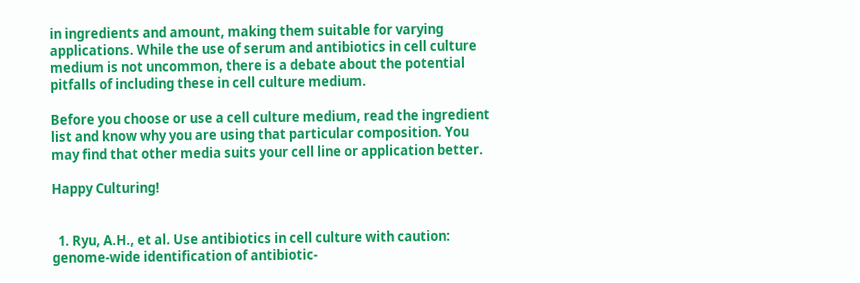in ingredients and amount, making them suitable for varying applications. While the use of serum and antibiotics in cell culture medium is not uncommon, there is a debate about the potential pitfalls of including these in cell culture medium.

Before you choose or use a cell culture medium, read the ingredient list and know why you are using that particular composition. You may find that other media suits your cell line or application better.

Happy Culturing!


  1. Ryu, A.H., et al. Use antibiotics in cell culture with caution: genome-wide identification of antibiotic-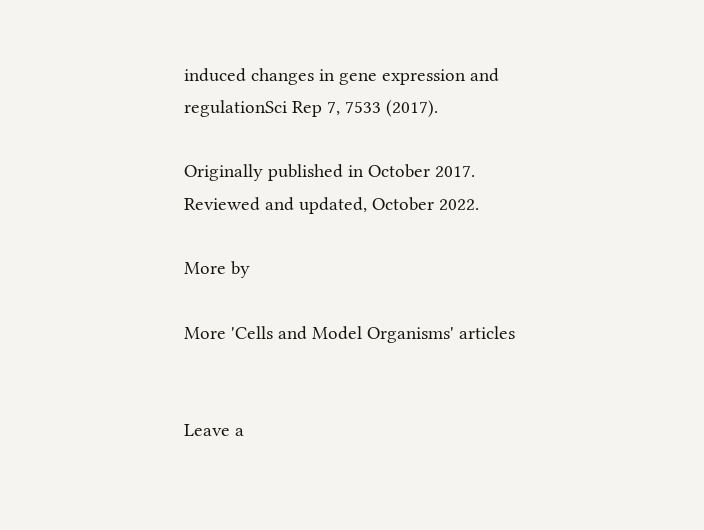induced changes in gene expression and regulationSci Rep 7, 7533 (2017).

Originally published in October 2017. Reviewed and updated, October 2022.

More by

More 'Cells and Model Organisms' articles


Leave a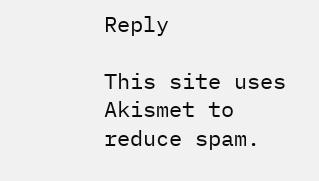Reply

This site uses Akismet to reduce spam.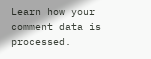Learn how your comment data is processed.